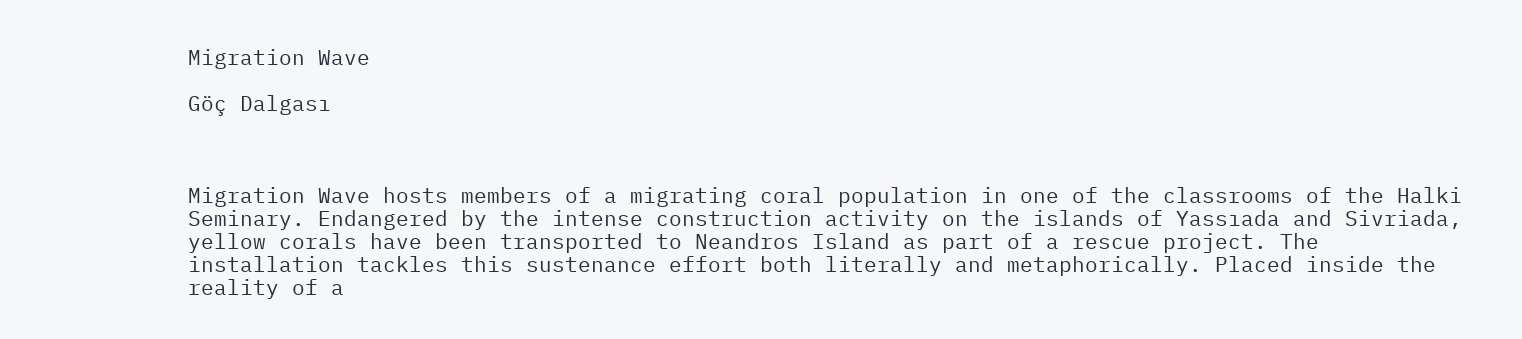Migration Wave

Göç Dalgası



Migration Wave hosts members of a migrating coral population in one of the classrooms of the Halki Seminary. Endangered by the intense construction activity on the islands of Yassıada and Sivriada, yellow corals have been transported to Neandros Island as part of a rescue project. The installation tackles this sustenance effort both literally and metaphorically. Placed inside the reality of a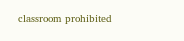classroom prohibited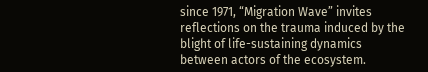since 1971, “Migration Wave” invites reflections on the trauma induced by the blight of life-sustaining dynamics between actors of the ecosystem.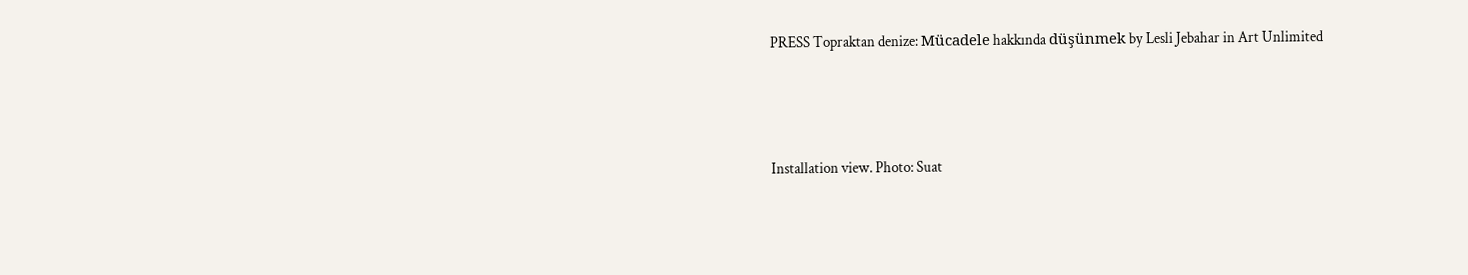PRESS Topraktan denize: Mücadele hakkında düşünmek by Lesli Jebahar in Art Unlimited





Installation view. Photo: Suat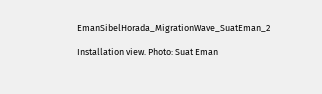EmanSibelHorada_MigrationWave_SuatEman_2

Installation view. Photo: Suat Eman